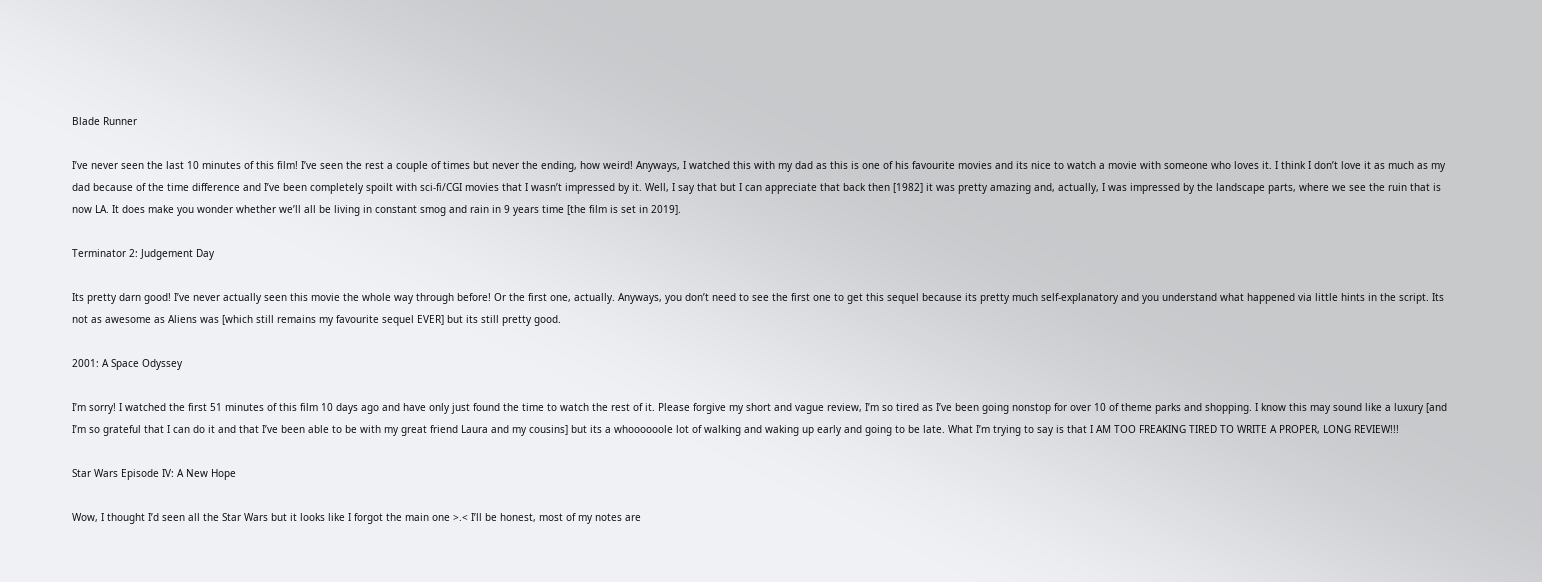Blade Runner

I’ve never seen the last 10 minutes of this film! I’ve seen the rest a couple of times but never the ending, how weird! Anyways, I watched this with my dad as this is one of his favourite movies and its nice to watch a movie with someone who loves it. I think I don’t love it as much as my dad because of the time difference and I’ve been completely spoilt with sci-fi/CGI movies that I wasn’t impressed by it. Well, I say that but I can appreciate that back then [1982] it was pretty amazing and, actually, I was impressed by the landscape parts, where we see the ruin that is now LA. It does make you wonder whether we’ll all be living in constant smog and rain in 9 years time [the film is set in 2019].

Terminator 2: Judgement Day

Its pretty darn good! I’ve never actually seen this movie the whole way through before! Or the first one, actually. Anyways, you don’t need to see the first one to get this sequel because its pretty much self-explanatory and you understand what happened via little hints in the script. Its not as awesome as Aliens was [which still remains my favourite sequel EVER] but its still pretty good.

2001: A Space Odyssey

I’m sorry! I watched the first 51 minutes of this film 10 days ago and have only just found the time to watch the rest of it. Please forgive my short and vague review, I’m so tired as I’ve been going nonstop for over 10 of theme parks and shopping. I know this may sound like a luxury [and I’m so grateful that I can do it and that I’ve been able to be with my great friend Laura and my cousins] but its a whoooooole lot of walking and waking up early and going to be late. What I’m trying to say is that I AM TOO FREAKING TIRED TO WRITE A PROPER, LONG REVIEW!!!

Star Wars Episode IV: A New Hope

Wow, I thought I’d seen all the Star Wars but it looks like I forgot the main one >.< I’ll be honest, most of my notes are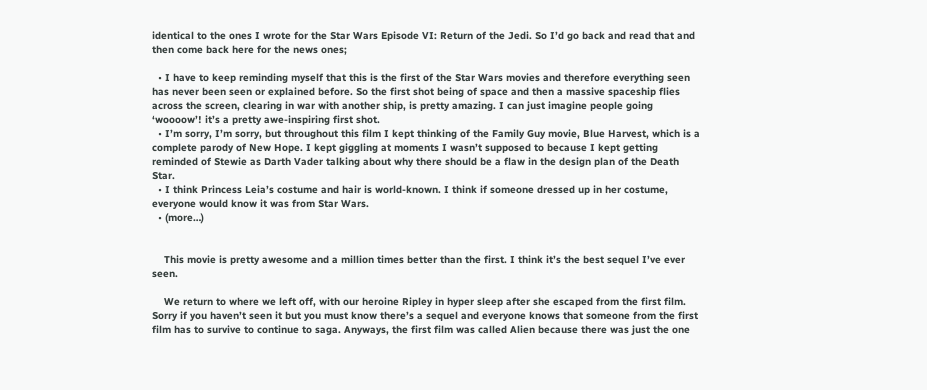identical to the ones I wrote for the Star Wars Episode VI: Return of the Jedi. So I’d go back and read that and then come back here for the news ones;

  • I have to keep reminding myself that this is the first of the Star Wars movies and therefore everything seen has never been seen or explained before. So the first shot being of space and then a massive spaceship flies across the screen, clearing in war with another ship, is pretty amazing. I can just imagine people going ‘woooow’! it’s a pretty awe-inspiring first shot.
  • I’m sorry, I’m sorry, but throughout this film I kept thinking of the Family Guy movie, Blue Harvest, which is a complete parody of New Hope. I kept giggling at moments I wasn’t supposed to because I kept getting reminded of Stewie as Darth Vader talking about why there should be a flaw in the design plan of the Death Star.
  • I think Princess Leia’s costume and hair is world-known. I think if someone dressed up in her costume, everyone would know it was from Star Wars.
  • (more…)


    This movie is pretty awesome and a million times better than the first. I think it’s the best sequel I’ve ever seen.

    We return to where we left off, with our heroine Ripley in hyper sleep after she escaped from the first film. Sorry if you haven’t seen it but you must know there’s a sequel and everyone knows that someone from the first film has to survive to continue to saga. Anyways, the first film was called Alien because there was just the one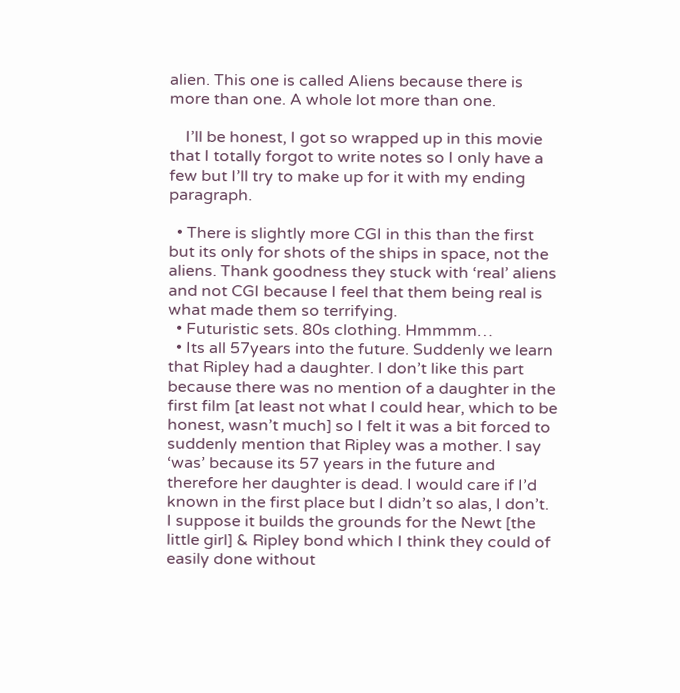alien. This one is called Aliens because there is more than one. A whole lot more than one.

    I’ll be honest, I got so wrapped up in this movie that I totally forgot to write notes so I only have a few but I’ll try to make up for it with my ending paragraph.

  • There is slightly more CGI in this than the first but its only for shots of the ships in space, not the aliens. Thank goodness they stuck with ‘real’ aliens and not CGI because I feel that them being real is what made them so terrifying.
  • Futuristic sets. 80s clothing. Hmmmm…
  • Its all 57years into the future. Suddenly we learn that Ripley had a daughter. I don’t like this part because there was no mention of a daughter in the first film [at least not what I could hear, which to be honest, wasn’t much] so I felt it was a bit forced to suddenly mention that Ripley was a mother. I say ‘was’ because its 57 years in the future and therefore her daughter is dead. I would care if I’d known in the first place but I didn’t so alas, I don’t. I suppose it builds the grounds for the Newt [the little girl] & Ripley bond which I think they could of easily done without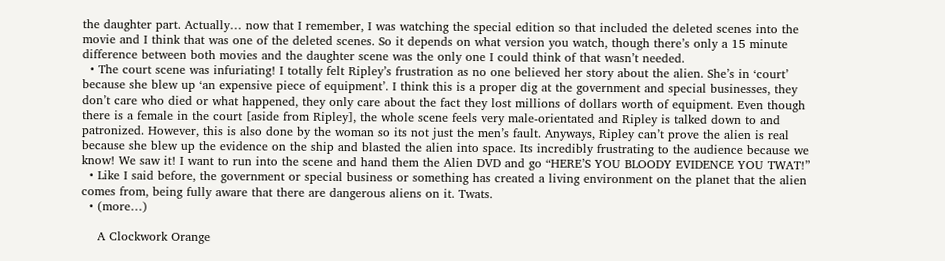the daughter part. Actually… now that I remember, I was watching the special edition so that included the deleted scenes into the movie and I think that was one of the deleted scenes. So it depends on what version you watch, though there’s only a 15 minute difference between both movies and the daughter scene was the only one I could think of that wasn’t needed.
  • The court scene was infuriating! I totally felt Ripley’s frustration as no one believed her story about the alien. She’s in ‘court’ because she blew up ‘an expensive piece of equipment’. I think this is a proper dig at the government and special businesses, they don’t care who died or what happened, they only care about the fact they lost millions of dollars worth of equipment. Even though there is a female in the court [aside from Ripley], the whole scene feels very male-orientated and Ripley is talked down to and patronized. However, this is also done by the woman so its not just the men’s fault. Anyways, Ripley can’t prove the alien is real because she blew up the evidence on the ship and blasted the alien into space. Its incredibly frustrating to the audience because we know! We saw it! I want to run into the scene and hand them the Alien DVD and go “HERE’S YOU BLOODY EVIDENCE YOU TWAT!”
  • Like I said before, the government or special business or something has created a living environment on the planet that the alien comes from, being fully aware that there are dangerous aliens on it. Twats.
  • (more…)

    A Clockwork Orange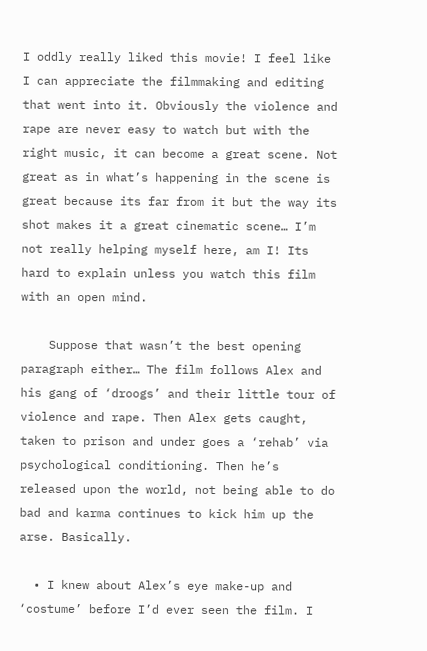I oddly really liked this movie! I feel like I can appreciate the filmmaking and editing that went into it. Obviously the violence and rape are never easy to watch but with the right music, it can become a great scene. Not great as in what’s happening in the scene is great because its far from it but the way its shot makes it a great cinematic scene… I’m not really helping myself here, am I! Its hard to explain unless you watch this film with an open mind.

    Suppose that wasn’t the best opening paragraph either… The film follows Alex and his gang of ‘droogs’ and their little tour of violence and rape. Then Alex gets caught, taken to prison and under goes a ‘rehab’ via psychological conditioning. Then he’s released upon the world, not being able to do bad and karma continues to kick him up the arse. Basically.

  • I knew about Alex’s eye make-up and ‘costume’ before I’d ever seen the film. I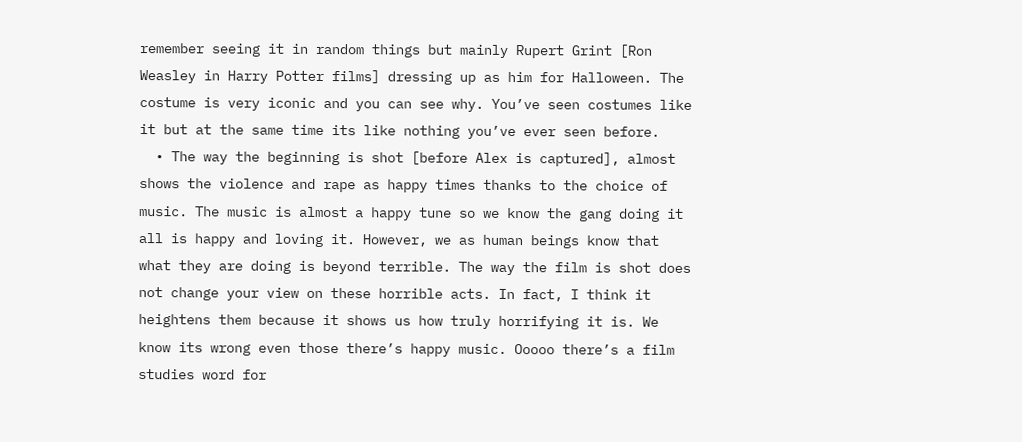remember seeing it in random things but mainly Rupert Grint [Ron Weasley in Harry Potter films] dressing up as him for Halloween. The costume is very iconic and you can see why. You’ve seen costumes like it but at the same time its like nothing you’ve ever seen before.
  • The way the beginning is shot [before Alex is captured], almost shows the violence and rape as happy times thanks to the choice of music. The music is almost a happy tune so we know the gang doing it all is happy and loving it. However, we as human beings know that what they are doing is beyond terrible. The way the film is shot does not change your view on these horrible acts. In fact, I think it heightens them because it shows us how truly horrifying it is. We know its wrong even those there’s happy music. Ooooo there’s a film studies word for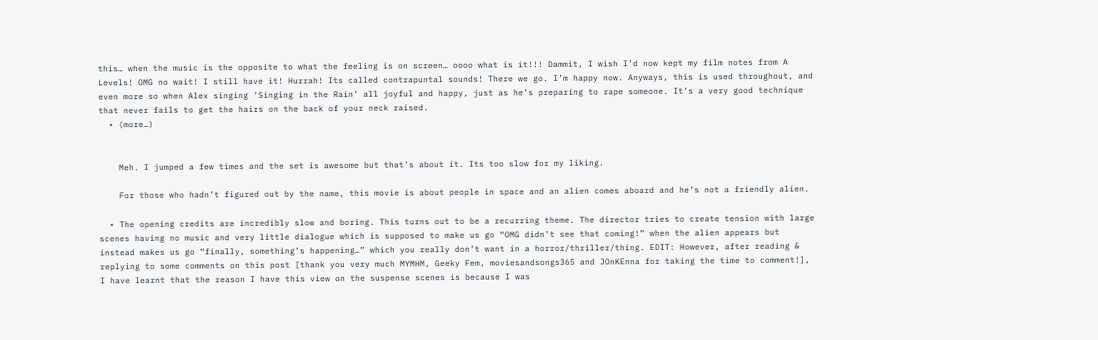this… when the music is the opposite to what the feeling is on screen… oooo what is it!!! Dammit, I wish I’d now kept my film notes from A Levels! OMG no wait! I still have it! Hurrah! Its called contrapuntal sounds! There we go. I’m happy now. Anyways, this is used throughout, and even more so when Alex singing ‘Singing in the Rain’ all joyful and happy, just as he’s preparing to rape someone. It’s a very good technique that never fails to get the hairs on the back of your neck raised.
  • (more…)


    Meh. I jumped a few times and the set is awesome but that’s about it. Its too slow for my liking.

    For those who hadn’t figured out by the name, this movie is about people in space and an alien comes aboard and he’s not a friendly alien.

  • The opening credits are incredibly slow and boring. This turns out to be a recurring theme. The director tries to create tension with large scenes having no music and very little dialogue which is supposed to make us go “OMG didn’t see that coming!” when the alien appears but instead makes us go “finally, something’s happening…” which you really don’t want in a horror/thriller/thing. EDIT: However, after reading & replying to some comments on this post [thank you very much MYMHM, Geeky Fem, moviesandsongs365 and JOnKEnna for taking the time to comment!], I have learnt that the reason I have this view on the suspense scenes is because I was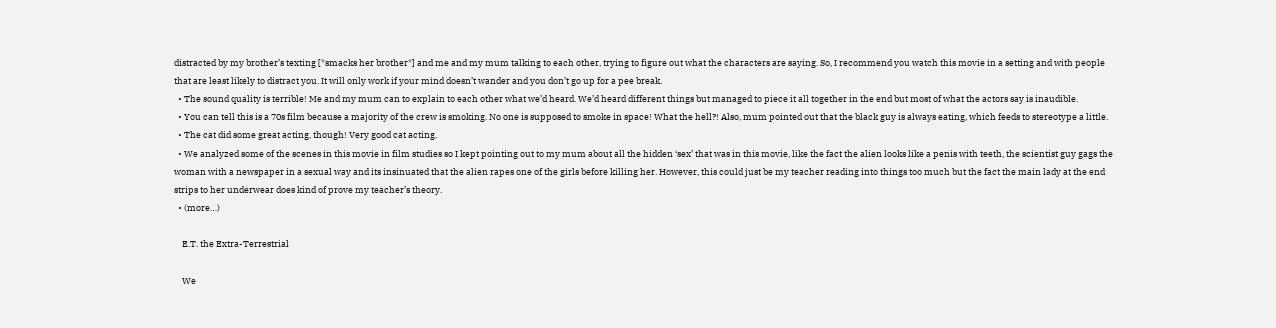distracted by my brother’s texting [*smacks her brother*] and me and my mum talking to each other, trying to figure out what the characters are saying. So, I recommend you watch this movie in a setting and with people that are least likely to distract you. It will only work if your mind doesn’t wander and you don’t go up for a pee break.
  • The sound quality is terrible! Me and my mum can to explain to each other what we’d heard. We’d heard different things but managed to piece it all together in the end but most of what the actors say is inaudible.
  • You can tell this is a 70s film because a majority of the crew is smoking. No one is supposed to smoke in space! What the hell?! Also, mum pointed out that the black guy is always eating, which feeds to stereotype a little.
  • The cat did some great acting, though! Very good cat acting.
  • We analyzed some of the scenes in this movie in film studies so I kept pointing out to my mum about all the hidden ‘sex’ that was in this movie, like the fact the alien looks like a penis with teeth, the scientist guy gags the woman with a newspaper in a sexual way and its insinuated that the alien rapes one of the girls before killing her. However, this could just be my teacher reading into things too much but the fact the main lady at the end strips to her underwear does kind of prove my teacher’s theory.
  • (more…)

    E.T. the Extra-Terrestrial

    We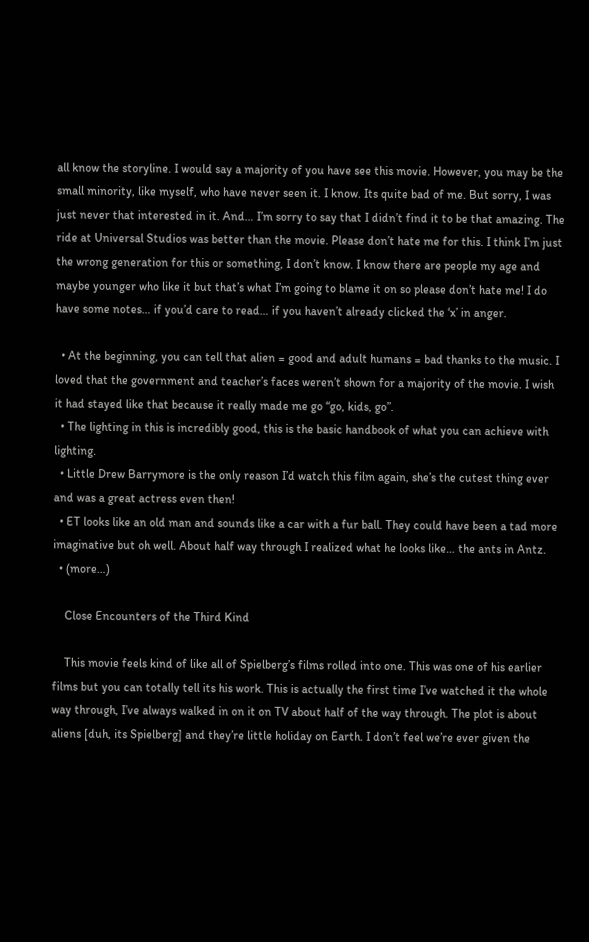all know the storyline. I would say a majority of you have see this movie. However, you may be the small minority, like myself, who have never seen it. I know. Its quite bad of me. But sorry, I was just never that interested in it. And… I’m sorry to say that I didn’t find it to be that amazing. The ride at Universal Studios was better than the movie. Please don’t hate me for this. I think I’m just the wrong generation for this or something, I don’t know. I know there are people my age and maybe younger who like it but that’s what I’m going to blame it on so please don’t hate me! I do have some notes… if you’d care to read… if you haven’t already clicked the ‘x’ in anger.

  • At the beginning, you can tell that alien = good and adult humans = bad thanks to the music. I loved that the government and teacher’s faces weren’t shown for a majority of the movie. I wish it had stayed like that because it really made me go “go, kids, go”.
  • The lighting in this is incredibly good, this is the basic handbook of what you can achieve with lighting.
  • Little Drew Barrymore is the only reason I’d watch this film again, she’s the cutest thing ever and was a great actress even then!
  • ET looks like an old man and sounds like a car with a fur ball. They could have been a tad more imaginative but oh well. About half way through I realized what he looks like… the ants in Antz.
  • (more…)

    Close Encounters of the Third Kind

    This movie feels kind of like all of Spielberg’s films rolled into one. This was one of his earlier films but you can totally tell its his work. This is actually the first time I’ve watched it the whole way through, I’ve always walked in on it on TV about half of the way through. The plot is about aliens [duh, its Spielberg] and they’re little holiday on Earth. I don’t feel we’re ever given the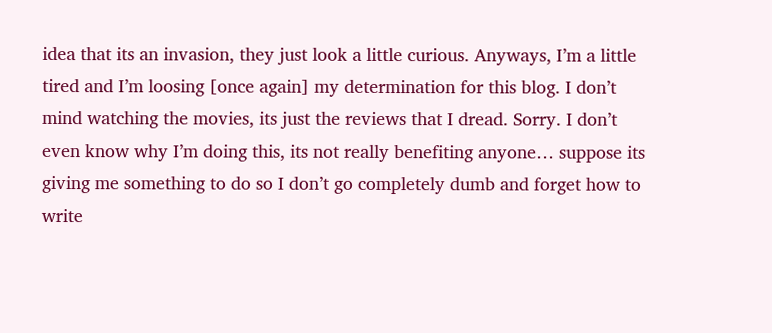idea that its an invasion, they just look a little curious. Anyways, I’m a little tired and I’m loosing [once again] my determination for this blog. I don’t mind watching the movies, its just the reviews that I dread. Sorry. I don’t even know why I’m doing this, its not really benefiting anyone… suppose its giving me something to do so I don’t go completely dumb and forget how to write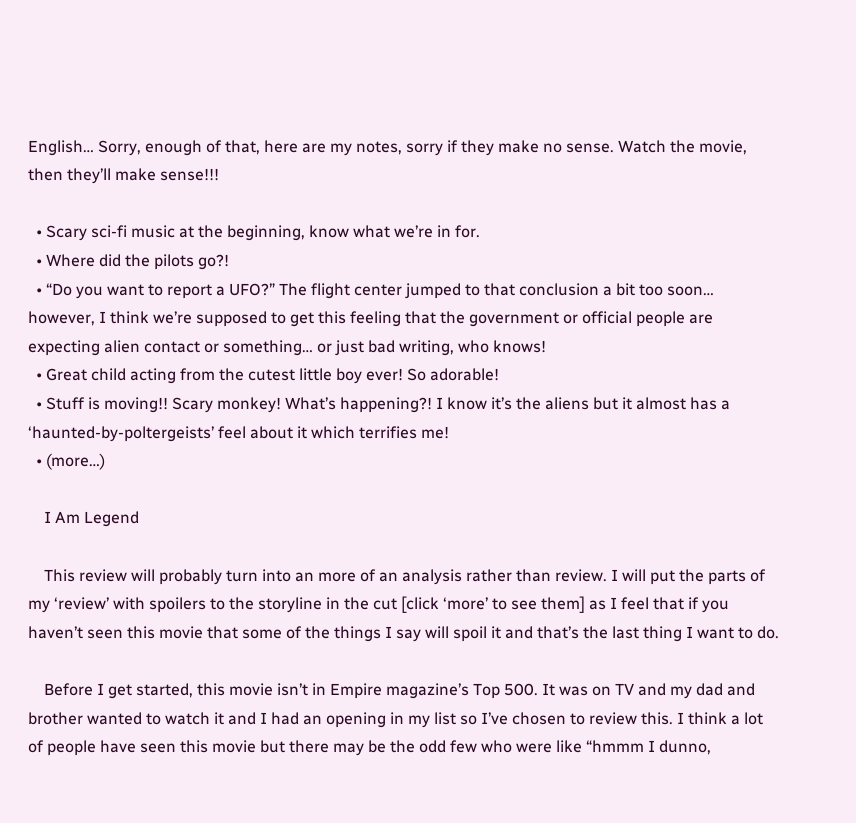English… Sorry, enough of that, here are my notes, sorry if they make no sense. Watch the movie, then they’ll make sense!!!

  • Scary sci-fi music at the beginning, know what we’re in for.
  • Where did the pilots go?!
  • “Do you want to report a UFO?” The flight center jumped to that conclusion a bit too soon… however, I think we’re supposed to get this feeling that the government or official people are expecting alien contact or something… or just bad writing, who knows!
  • Great child acting from the cutest little boy ever! So adorable!
  • Stuff is moving!! Scary monkey! What’s happening?! I know it’s the aliens but it almost has a ‘haunted-by-poltergeists’ feel about it which terrifies me!
  • (more…)

    I Am Legend

    This review will probably turn into an more of an analysis rather than review. I will put the parts of my ‘review’ with spoilers to the storyline in the cut [click ‘more’ to see them] as I feel that if you haven’t seen this movie that some of the things I say will spoil it and that’s the last thing I want to do.

    Before I get started, this movie isn’t in Empire magazine’s Top 500. It was on TV and my dad and brother wanted to watch it and I had an opening in my list so I’ve chosen to review this. I think a lot of people have seen this movie but there may be the odd few who were like “hmmm I dunno,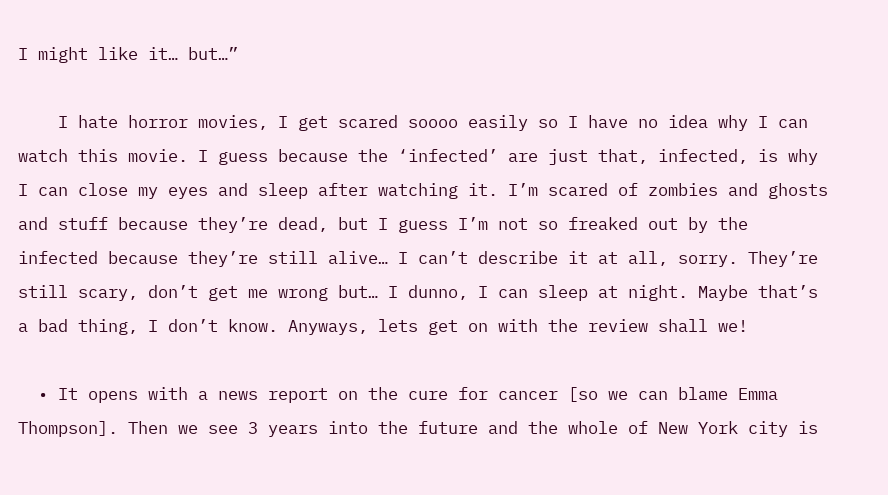I might like it… but…”

    I hate horror movies, I get scared soooo easily so I have no idea why I can watch this movie. I guess because the ‘infected’ are just that, infected, is why I can close my eyes and sleep after watching it. I’m scared of zombies and ghosts and stuff because they’re dead, but I guess I’m not so freaked out by the infected because they’re still alive… I can’t describe it at all, sorry. They’re still scary, don’t get me wrong but… I dunno, I can sleep at night. Maybe that’s a bad thing, I don’t know. Anyways, lets get on with the review shall we!

  • It opens with a news report on the cure for cancer [so we can blame Emma Thompson]. Then we see 3 years into the future and the whole of New York city is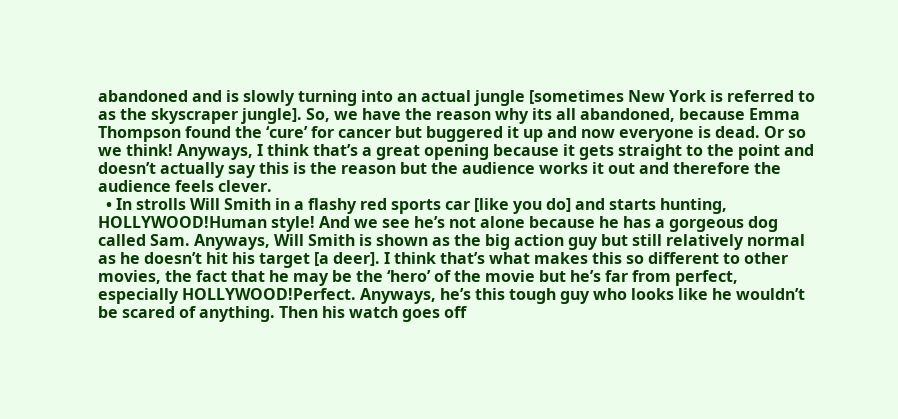abandoned and is slowly turning into an actual jungle [sometimes New York is referred to as the skyscraper jungle]. So, we have the reason why its all abandoned, because Emma Thompson found the ‘cure’ for cancer but buggered it up and now everyone is dead. Or so we think! Anyways, I think that’s a great opening because it gets straight to the point and doesn’t actually say this is the reason but the audience works it out and therefore the audience feels clever.
  • In strolls Will Smith in a flashy red sports car [like you do] and starts hunting, HOLLYWOOD!Human style! And we see he’s not alone because he has a gorgeous dog called Sam. Anyways, Will Smith is shown as the big action guy but still relatively normal as he doesn’t hit his target [a deer]. I think that’s what makes this so different to other movies, the fact that he may be the ‘hero’ of the movie but he’s far from perfect, especially HOLLYWOOD!Perfect. Anyways, he’s this tough guy who looks like he wouldn’t be scared of anything. Then his watch goes off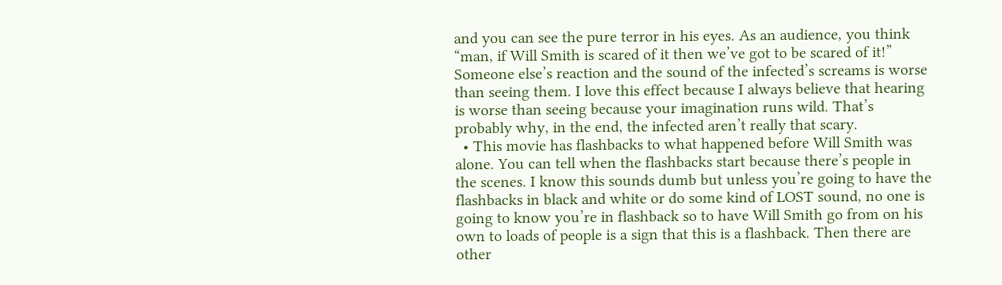and you can see the pure terror in his eyes. As an audience, you think “man, if Will Smith is scared of it then we’ve got to be scared of it!” Someone else’s reaction and the sound of the infected’s screams is worse than seeing them. I love this effect because I always believe that hearing is worse than seeing because your imagination runs wild. That’s probably why, in the end, the infected aren’t really that scary.
  • This movie has flashbacks to what happened before Will Smith was alone. You can tell when the flashbacks start because there’s people in the scenes. I know this sounds dumb but unless you’re going to have the flashbacks in black and white or do some kind of LOST sound, no one is going to know you’re in flashback so to have Will Smith go from on his own to loads of people is a sign that this is a flashback. Then there are other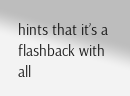hints that it’s a flashback with all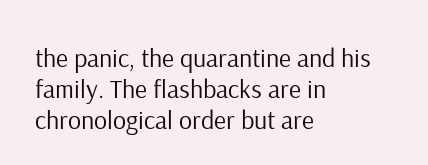the panic, the quarantine and his family. The flashbacks are in chronological order but are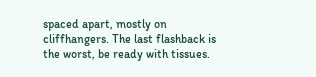spaced apart, mostly on cliffhangers. The last flashback is the worst, be ready with tissues.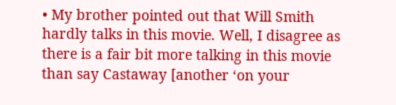• My brother pointed out that Will Smith hardly talks in this movie. Well, I disagree as there is a fair bit more talking in this movie than say Castaway [another ‘on your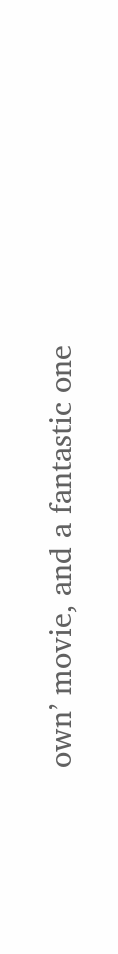own’ movie, and a fantastic one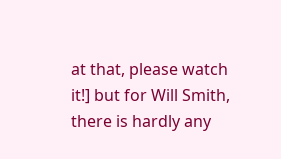at that, please watch it!] but for Will Smith, there is hardly any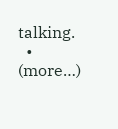talking.
  • (more…)